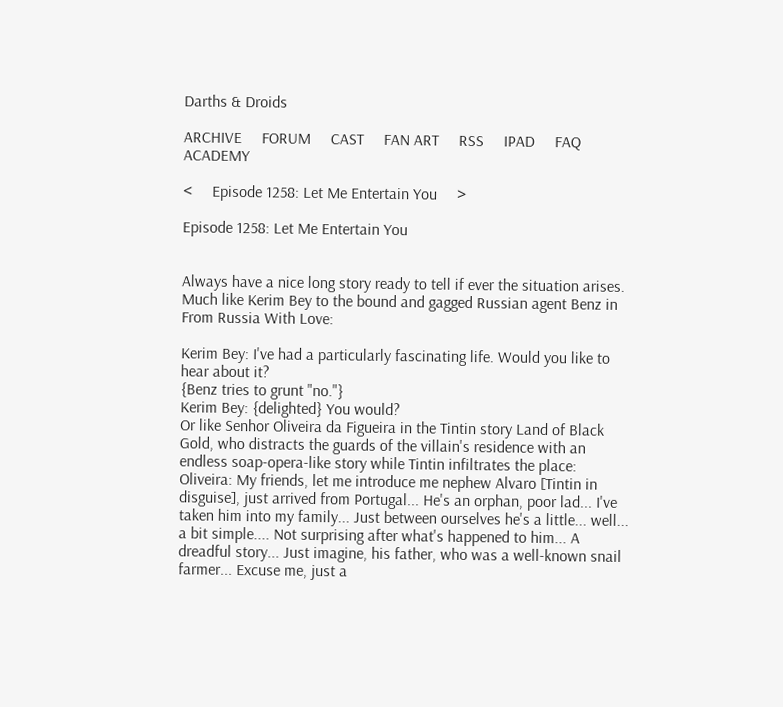Darths & Droids

ARCHIVE     FORUM     CAST     FAN ART     RSS     IPAD     FAQ     ACADEMY

<     Episode 1258: Let Me Entertain You     >

Episode 1258: Let Me Entertain You


Always have a nice long story ready to tell if ever the situation arises. Much like Kerim Bey to the bound and gagged Russian agent Benz in From Russia With Love:

Kerim Bey: I've had a particularly fascinating life. Would you like to hear about it?
{Benz tries to grunt "no."}
Kerim Bey: {delighted} You would?
Or like Senhor Oliveira da Figueira in the Tintin story Land of Black Gold, who distracts the guards of the villain's residence with an endless soap-opera-like story while Tintin infiltrates the place:
Oliveira: My friends, let me introduce me nephew Alvaro [Tintin in disguise], just arrived from Portugal... He's an orphan, poor lad... I've taken him into my family... Just between ourselves he's a little... well... a bit simple.... Not surprising after what's happened to him... A dreadful story... Just imagine, his father, who was a well-known snail farmer... Excuse me, just a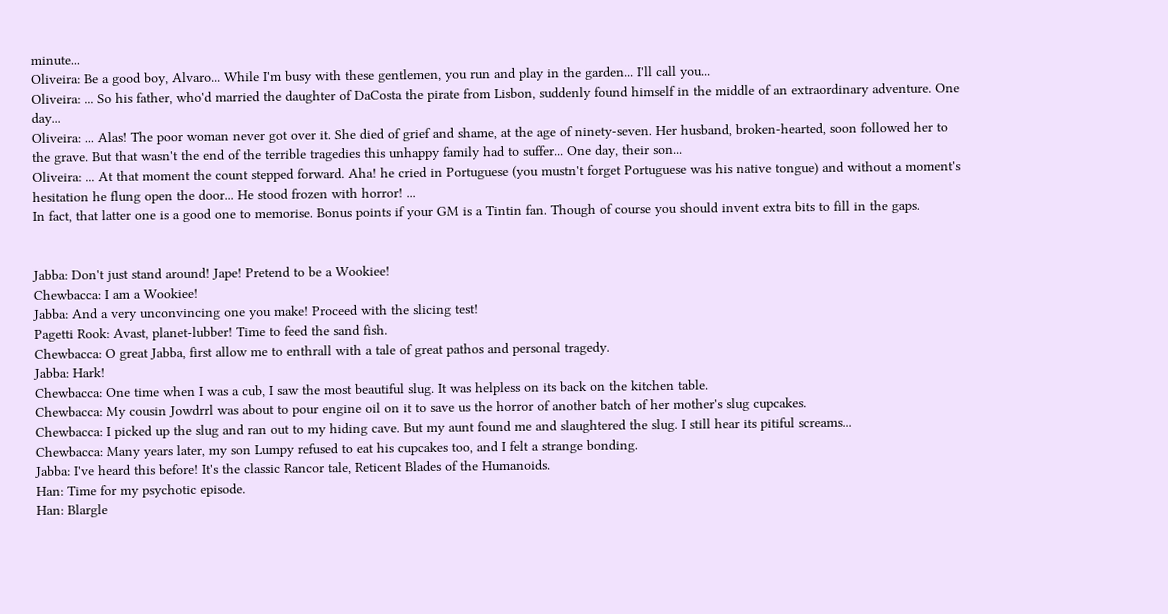minute...
Oliveira: Be a good boy, Alvaro... While I'm busy with these gentlemen, you run and play in the garden... I'll call you...
Oliveira: ... So his father, who'd married the daughter of DaCosta the pirate from Lisbon, suddenly found himself in the middle of an extraordinary adventure. One day...
Oliveira: ... Alas! The poor woman never got over it. She died of grief and shame, at the age of ninety-seven. Her husband, broken-hearted, soon followed her to the grave. But that wasn't the end of the terrible tragedies this unhappy family had to suffer... One day, their son...
Oliveira: ... At that moment the count stepped forward. Aha! he cried in Portuguese (you mustn't forget Portuguese was his native tongue) and without a moment's hesitation he flung open the door... He stood frozen with horror! ...
In fact, that latter one is a good one to memorise. Bonus points if your GM is a Tintin fan. Though of course you should invent extra bits to fill in the gaps.


Jabba: Don't just stand around! Jape! Pretend to be a Wookiee!
Chewbacca: I am a Wookiee!
Jabba: And a very unconvincing one you make! Proceed with the slicing test!
Pagetti Rook: Avast, planet-lubber! Time to feed the sand fish.
Chewbacca: O great Jabba, first allow me to enthrall with a tale of great pathos and personal tragedy.
Jabba: Hark!
Chewbacca: One time when I was a cub, I saw the most beautiful slug. It was helpless on its back on the kitchen table.
Chewbacca: My cousin Jowdrrl was about to pour engine oil on it to save us the horror of another batch of her mother's slug cupcakes.
Chewbacca: I picked up the slug and ran out to my hiding cave. But my aunt found me and slaughtered the slug. I still hear its pitiful screams...
Chewbacca: Many years later, my son Lumpy refused to eat his cupcakes too, and I felt a strange bonding.
Jabba: I've heard this before! It's the classic Rancor tale, Reticent Blades of the Humanoids.
Han: Time for my psychotic episode.
Han: Blargle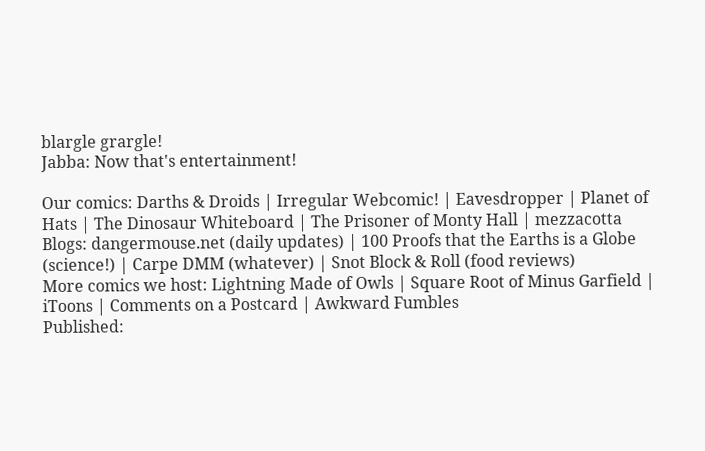blargle grargle!
Jabba: Now that's entertainment!

Our comics: Darths & Droids | Irregular Webcomic! | Eavesdropper | Planet of Hats | The Dinosaur Whiteboard | The Prisoner of Monty Hall | mezzacotta
Blogs: dangermouse.net (daily updates) | 100 Proofs that the Earths is a Globe (science!) | Carpe DMM (whatever) | Snot Block & Roll (food reviews)
More comics we host: Lightning Made of Owls | Square Root of Minus Garfield | iToons | Comments on a Postcard | Awkward Fumbles
Published: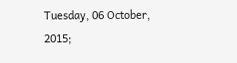Tuesday, 06 October, 2015;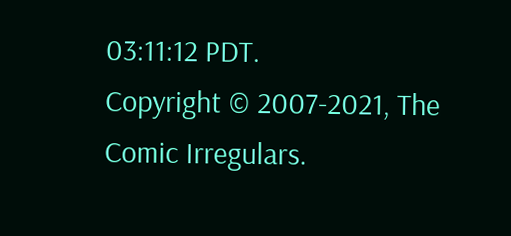03:11:12 PDT.
Copyright © 2007-2021, The Comic Irregulars.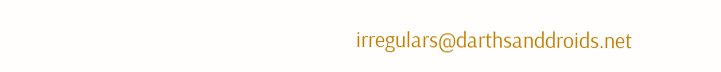irregulars@darthsanddroids.net